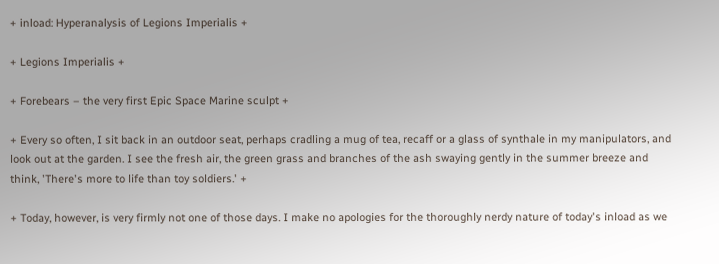+ inload: Hyperanalysis of Legions Imperialis +

+ Legions Imperialis +

+ Forebears – the very first Epic Space Marine sculpt +

+ Every so often, I sit back in an outdoor seat, perhaps cradling a mug of tea, recaff or a glass of synthale in my manipulators, and look out at the garden. I see the fresh air, the green grass and branches of the ash swaying gently in the summer breeze and think, 'There's more to life than toy soldiers.' +

+ Today, however, is very firmly not one of those days. I make no apologies for the thoroughly nerdy nature of today's inload as we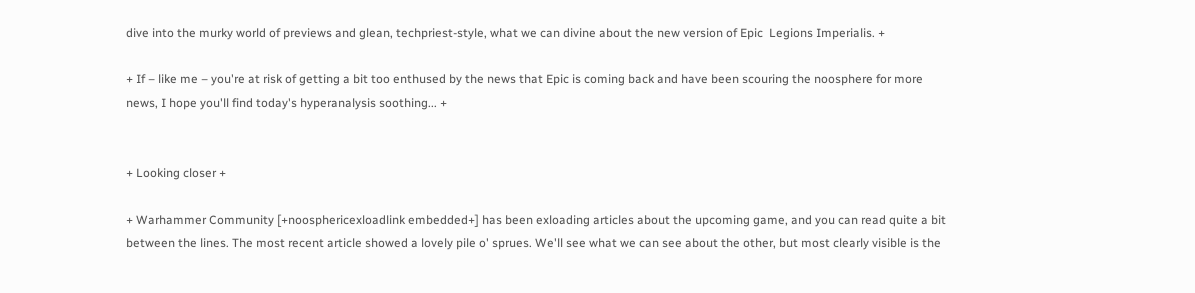dive into the murky world of previews and glean, techpriest-style, what we can divine about the new version of Epic  Legions Imperialis. +

+ If – like me – you're at risk of getting a bit too enthused by the news that Epic is coming back and have been scouring the noosphere for more news, I hope you'll find today's hyperanalysis soothing... +


+ Looking closer +

+ Warhammer Community [+noosphericexloadlink embedded+] has been exloading articles about the upcoming game, and you can read quite a bit between the lines. The most recent article showed a lovely pile o' sprues. We'll see what we can see about the other, but most clearly visible is the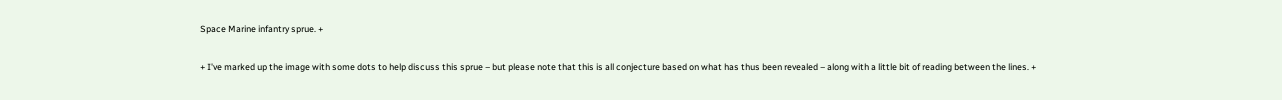Space Marine infantry sprue. +

+ I've marked up the image with some dots to help discuss this sprue – but please note that this is all conjecture based on what has thus been revealed – along with a little bit of reading between the lines. +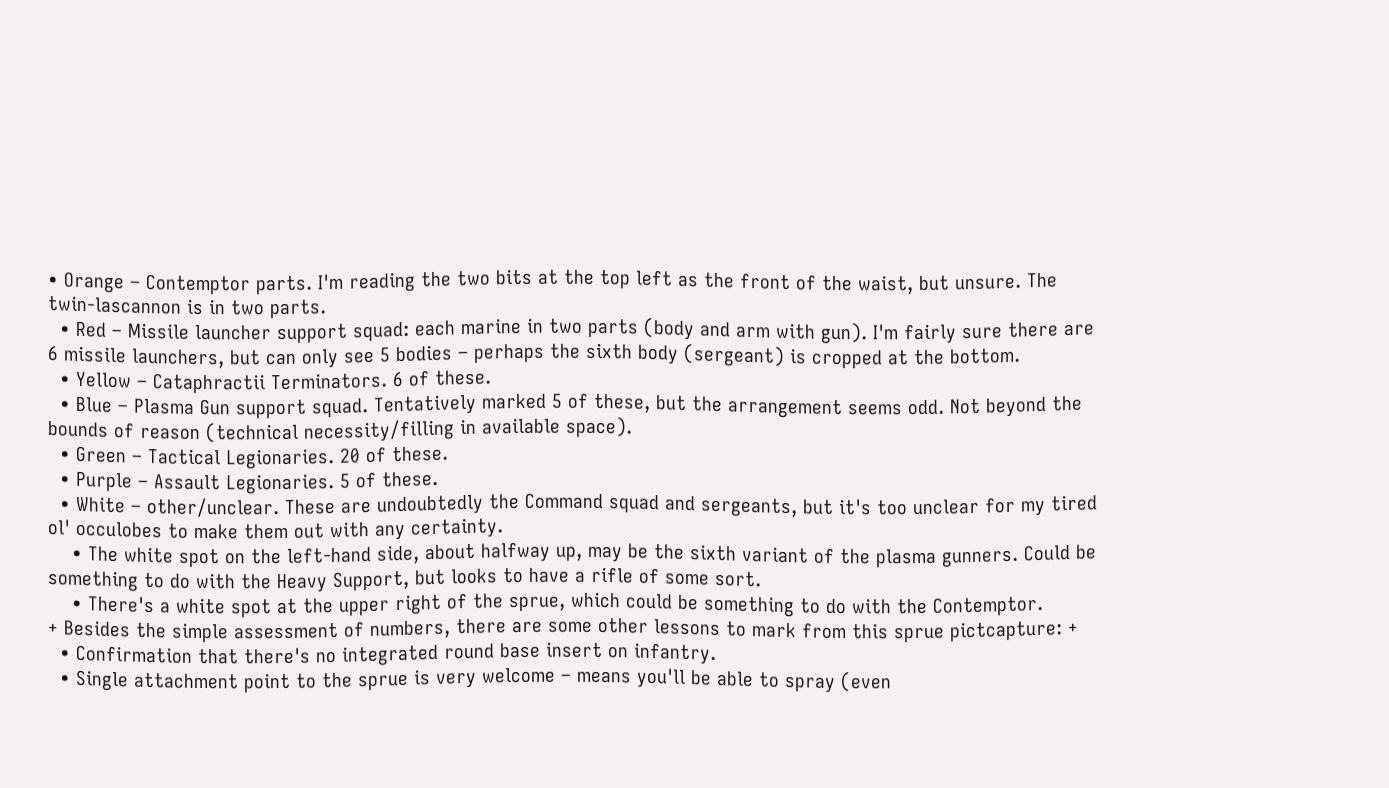• Orange – Contemptor parts. I'm reading the two bits at the top left as the front of the waist, but unsure. The twin-lascannon is in two parts.
  • Red – Missile launcher support squad: each marine in two parts (body and arm with gun). I'm fairly sure there are 6 missile launchers, but can only see 5 bodies – perhaps the sixth body (sergeant) is cropped at the bottom.
  • Yellow – Cataphractii Terminators. 6 of these.
  • Blue – Plasma Gun support squad. Tentatively marked 5 of these, but the arrangement seems odd. Not beyond the bounds of reason (technical necessity/filling in available space).
  • Green – Tactical Legionaries. 20 of these.
  • Purple – Assault Legionaries. 5 of these.
  • White – other/unclear. These are undoubtedly the Command squad and sergeants, but it's too unclear for my tired ol' occulobes to make them out with any certainty.
    • The white spot on the left-hand side, about halfway up, may be the sixth variant of the plasma gunners. Could be something to do with the Heavy Support, but looks to have a rifle of some sort.
    • There's a white spot at the upper right of the sprue, which could be something to do with the Contemptor.
+ Besides the simple assessment of numbers, there are some other lessons to mark from this sprue pictcapture: +
  • Confirmation that there's no integrated round base insert on infantry.
  • Single attachment point to the sprue is very welcome – means you'll be able to spray (even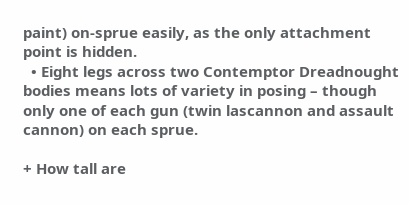paint) on-sprue easily, as the only attachment point is hidden.
  • Eight legs across two Contemptor Dreadnought bodies means lots of variety in posing – though only one of each gun (twin lascannon and assault cannon) on each sprue.

+ How tall are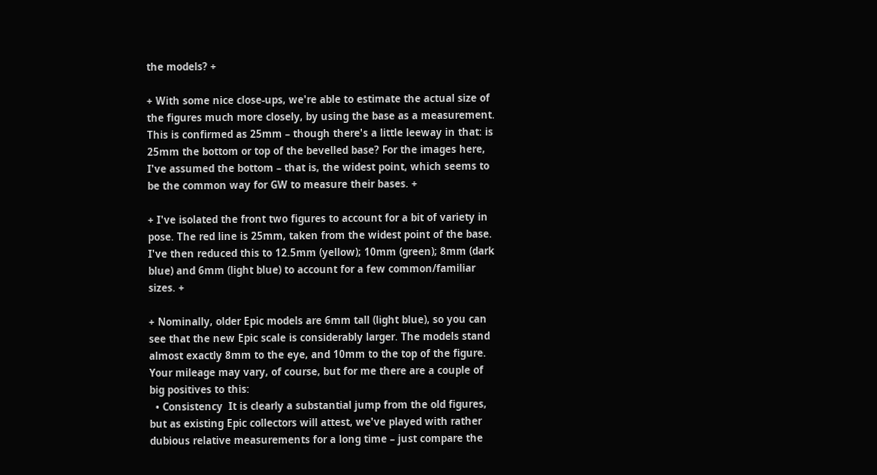the models? +

+ With some nice close-ups, we're able to estimate the actual size of the figures much more closely, by using the base as a measurement. This is confirmed as 25mm – though there's a little leeway in that: is 25mm the bottom or top of the bevelled base? For the images here, I've assumed the bottom – that is, the widest point, which seems to be the common way for GW to measure their bases. +

+ I've isolated the front two figures to account for a bit of variety in pose. The red line is 25mm, taken from the widest point of the base. I've then reduced this to 12.5mm (yellow); 10mm (green); 8mm (dark blue) and 6mm (light blue) to account for a few common/familiar sizes. +

+ Nominally, older Epic models are 6mm tall (light blue), so you can see that the new Epic scale is considerably larger. The models stand almost exactly 8mm to the eye, and 10mm to the top of the figure. Your mileage may vary, of course, but for me there are a couple of big positives to this:
  • Consistency  It is clearly a substantial jump from the old figures, but as existing Epic collectors will attest, we've played with rather dubious relative measurements for a long time – just compare the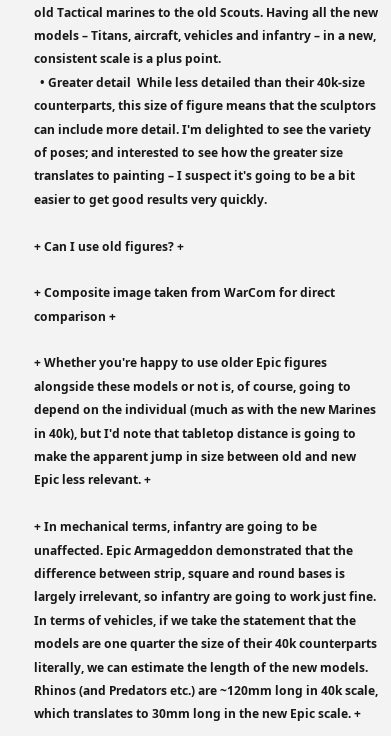old Tactical marines to the old Scouts. Having all the new models – Titans, aircraft, vehicles and infantry – in a new, consistent scale is a plus point.
  • Greater detail  While less detailed than their 40k-size counterparts, this size of figure means that the sculptors can include more detail. I'm delighted to see the variety of poses; and interested to see how the greater size translates to painting – I suspect it's going to be a bit easier to get good results very quickly.

+ Can I use old figures? +

+ Composite image taken from WarCom for direct comparison +

+ Whether you're happy to use older Epic figures alongside these models or not is, of course, going to depend on the individual (much as with the new Marines in 40k), but I'd note that tabletop distance is going to make the apparent jump in size between old and new Epic less relevant. +

+ In mechanical terms, infantry are going to be unaffected. Epic Armageddon demonstrated that the difference between strip, square and round bases is largely irrelevant, so infantry are going to work just fine. In terms of vehicles, if we take the statement that the models are one quarter the size of their 40k counterparts literally, we can estimate the length of the new models. Rhinos (and Predators etc.) are ~120mm long in 40k scale, which translates to 30mm long in the new Epic scale. +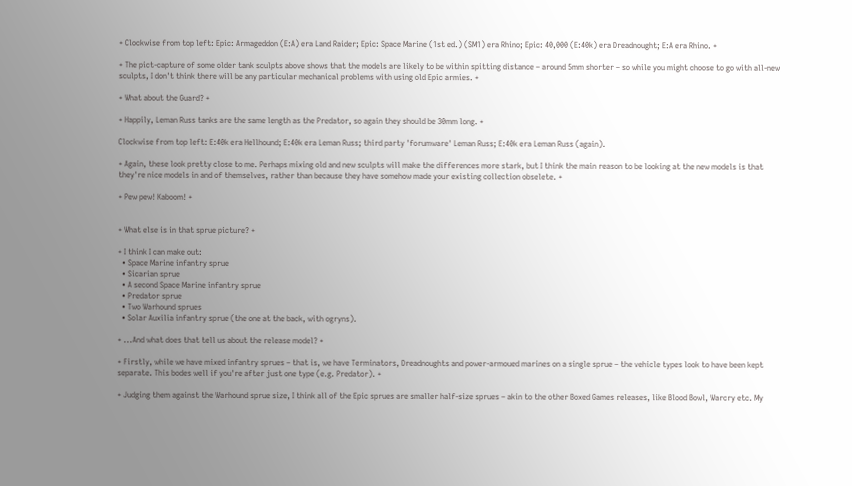+ Clockwise from top left: Epic: Armageddon (E:A) era Land Raider; Epic: Space Marine (1st ed.) (SM1) era Rhino; Epic: 40,000 (E:40k) era Dreadnought; E:A era Rhino. +

+ The pict-capture of some older tank sculpts above shows that the models are likely to be within spitting distance – around 5mm shorter – so while you might choose to go with all-new sculpts, I don't think there will be any particular mechanical problems with using old Epic armies. +

+ What about the Guard? +

+ Happily, Leman Russ tanks are the same length as the Predator, so again they should be 30mm long. +

Clockwise from top left: E:40k era Hellhound; E:40k era Leman Russ; third party 'forumware' Leman Russ; E:40k era Leman Russ (again).

+ Again, these look pretty close to me. Perhaps mixing old and new sculpts will make the differences more stark, but I think the main reason to be looking at the new models is that they're nice models in and of themselves, rather than because they have somehow made your existing collection obselete. +

+ Pew pew! Kaboom! +


+ What else is in that sprue picture? +

+ I think I can make out:
  • Space Marine infantry sprue
  • Sicarian sprue
  • A second Space Marine infantry sprue
  • Predator sprue
  • Two Warhound sprues
  • Solar Auxilia infantry sprue (the one at the back, with ogryns).

+ ...And what does that tell us about the release model? +

+ Firstly, while we have mixed infantry sprues – that is, we have Terminators, Dreadnoughts and power-armoued marines on a single sprue – the vehicle types look to have been kept separate. This bodes well if you're after just one type (e.g. Predator). +

+ Judging them against the Warhound sprue size, I think all of the Epic sprues are smaller half-size sprues – akin to the other Boxed Games releases, like Blood Bowl, Warcry etc. My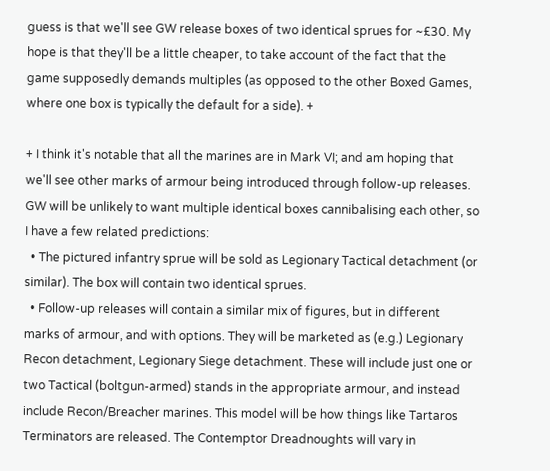guess is that we'll see GW release boxes of two identical sprues for ~£30. My hope is that they'll be a little cheaper, to take account of the fact that the game supposedly demands multiples (as opposed to the other Boxed Games, where one box is typically the default for a side). +

+ I think it's notable that all the marines are in Mark VI; and am hoping that we'll see other marks of armour being introduced through follow-up releases. GW will be unlikely to want multiple identical boxes cannibalising each other, so I have a few related predictions:
  • The pictured infantry sprue will be sold as Legionary Tactical detachment (or similar). The box will contain two identical sprues.
  • Follow-up releases will contain a similar mix of figures, but in different marks of armour, and with options. They will be marketed as (e.g.) Legionary Recon detachment, Legionary Siege detachment. These will include just one or two Tactical (boltgun-armed) stands in the appropriate armour, and instead include Recon/Breacher marines. This model will be how things like Tartaros Terminators are released. The Contemptor Dreadnoughts will vary in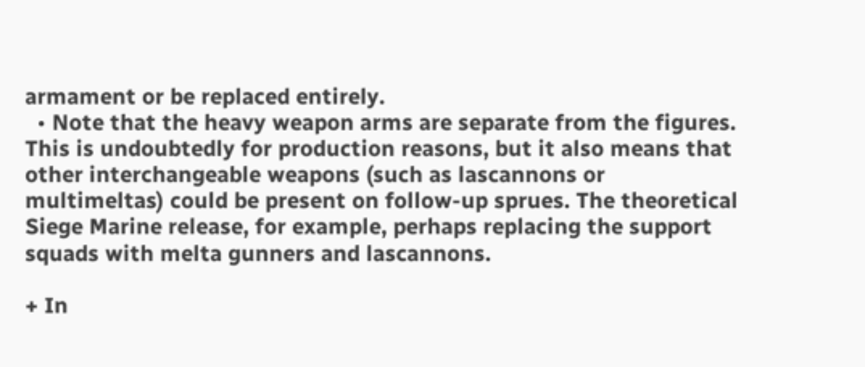armament or be replaced entirely.
  • Note that the heavy weapon arms are separate from the figures. This is undoubtedly for production reasons, but it also means that other interchangeable weapons (such as lascannons or multimeltas) could be present on follow-up sprues. The theoretical Siege Marine release, for example, perhaps replacing the support squads with melta gunners and lascannons.

+ In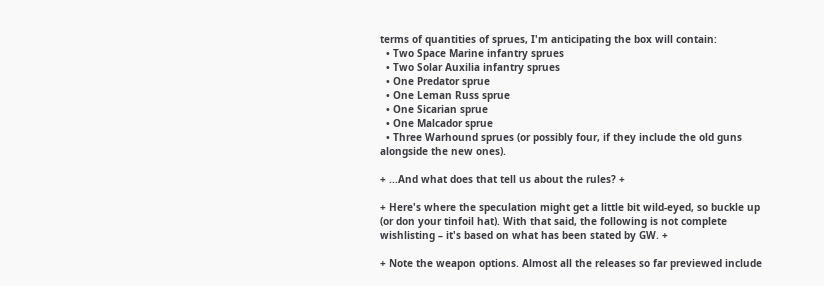terms of quantities of sprues, I'm anticipating the box will contain:
  • Two Space Marine infantry sprues
  • Two Solar Auxilia infantry sprues
  • One Predator sprue
  • One Leman Russ sprue
  • One Sicarian sprue
  • One Malcador sprue
  • Three Warhound sprues (or possibly four, if they include the old guns alongside the new ones).

+ ...And what does that tell us about the rules? +

+ Here's where the speculation might get a little bit wild-eyed, so buckle up (or don your tinfoil hat). With that said, the following is not complete wishlisting – it's based on what has been stated by GW. +

+ Note the weapon options. Almost all the releases so far previewed include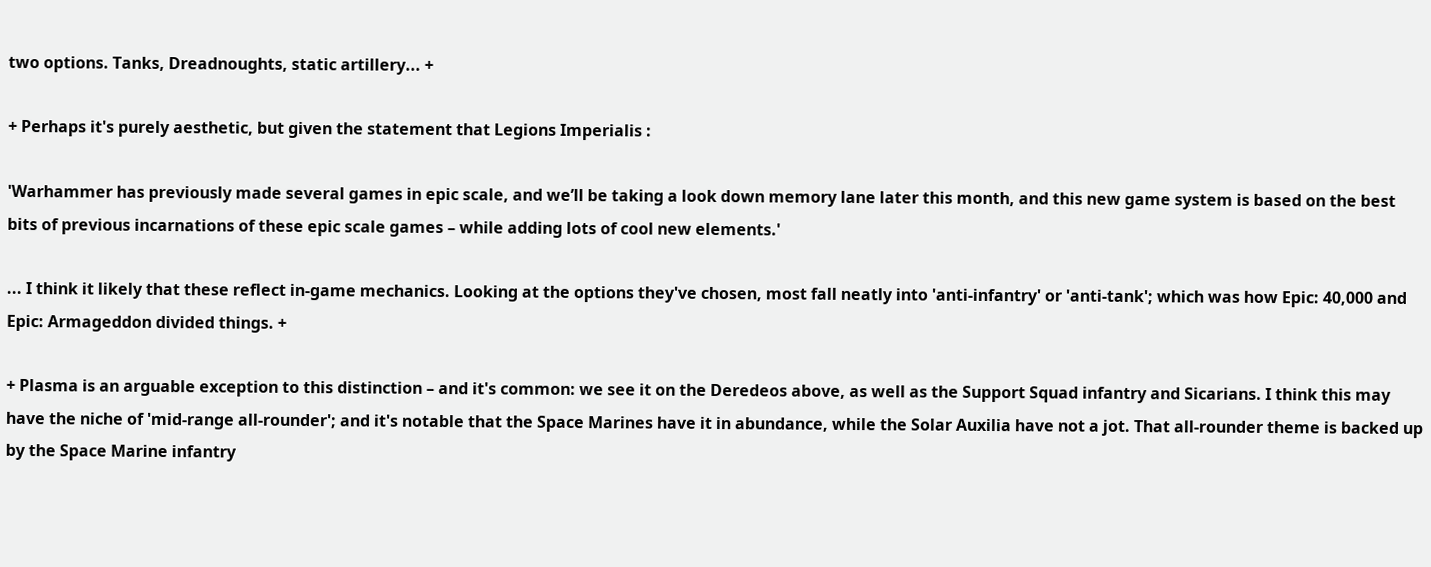two options. Tanks, Dreadnoughts, static artillery... +

+ Perhaps it's purely aesthetic, but given the statement that Legions Imperialis :

'Warhammer has previously made several games in epic scale, and we’ll be taking a look down memory lane later this month, and this new game system is based on the best bits of previous incarnations of these epic scale games – while adding lots of cool new elements.'

... I think it likely that these reflect in-game mechanics. Looking at the options they've chosen, most fall neatly into 'anti-infantry' or 'anti-tank'; which was how Epic: 40,000 and Epic: Armageddon divided things. +

+ Plasma is an arguable exception to this distinction – and it's common: we see it on the Deredeos above, as well as the Support Squad infantry and Sicarians. I think this may have the niche of 'mid-range all-rounder'; and it's notable that the Space Marines have it in abundance, while the Solar Auxilia have not a jot. That all-rounder theme is backed up by the Space Marine infantry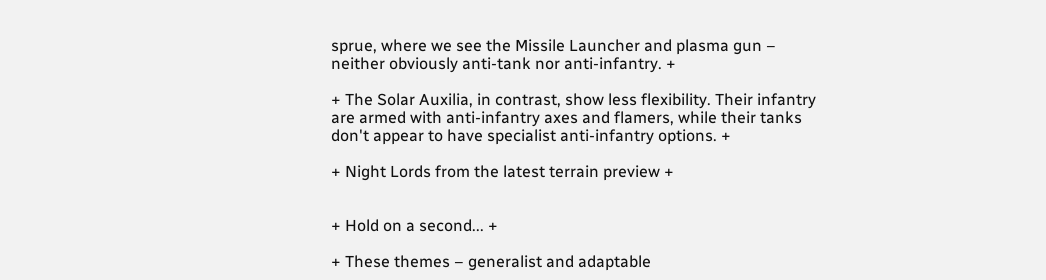sprue, where we see the Missile Launcher and plasma gun – neither obviously anti-tank nor anti-infantry. +

+ The Solar Auxilia, in contrast, show less flexibility. Their infantry are armed with anti-infantry axes and flamers, while their tanks don't appear to have specialist anti-infantry options. +

+ Night Lords from the latest terrain preview +


+ Hold on a second... +

+ These themes – generalist and adaptable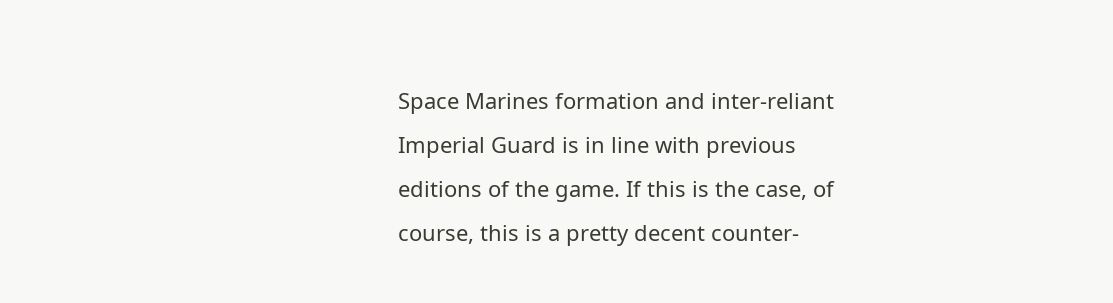Space Marines formation and inter-reliant Imperial Guard is in line with previous editions of the game. If this is the case, of course, this is a pretty decent counter-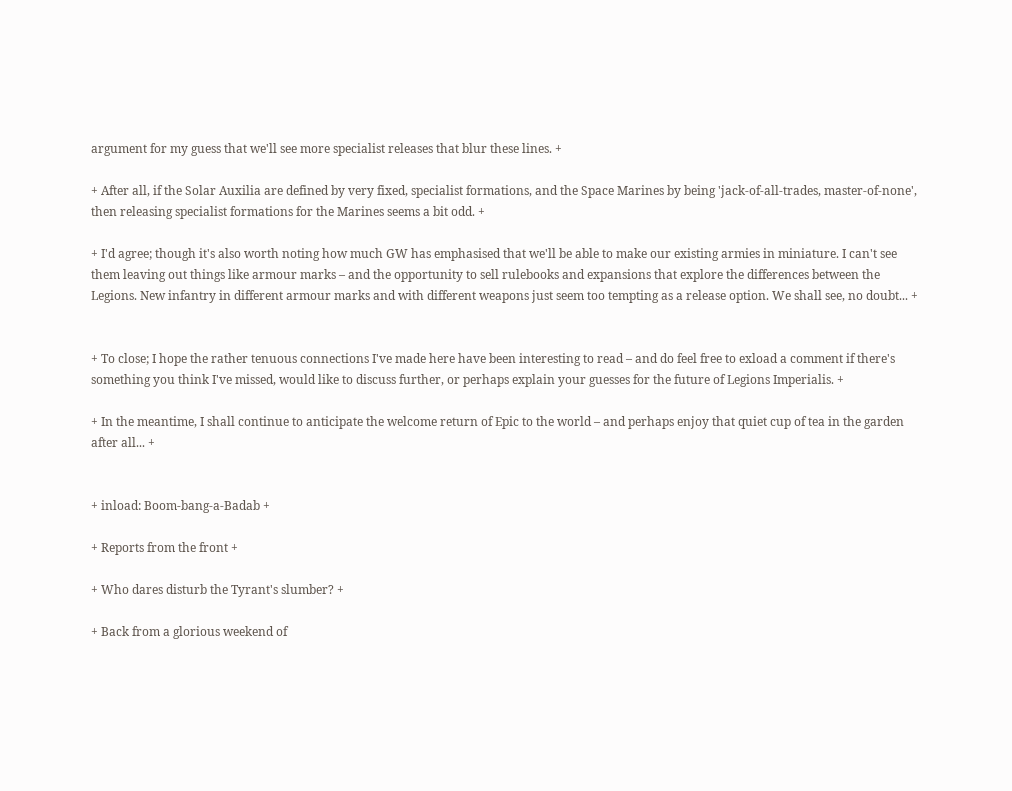argument for my guess that we'll see more specialist releases that blur these lines. +

+ After all, if the Solar Auxilia are defined by very fixed, specialist formations, and the Space Marines by being 'jack-of-all-trades, master-of-none', then releasing specialist formations for the Marines seems a bit odd. +

+ I'd agree; though it's also worth noting how much GW has emphasised that we'll be able to make our existing armies in miniature. I can't see them leaving out things like armour marks – and the opportunity to sell rulebooks and expansions that explore the differences between the Legions. New infantry in different armour marks and with different weapons just seem too tempting as a release option. We shall see, no doubt... +


+ To close; I hope the rather tenuous connections I've made here have been interesting to read – and do feel free to exload a comment if there's something you think I've missed, would like to discuss further, or perhaps explain your guesses for the future of Legions Imperialis. +

+ In the meantime, I shall continue to anticipate the welcome return of Epic to the world – and perhaps enjoy that quiet cup of tea in the garden after all... +


+ inload: Boom-bang-a-Badab +

+ Reports from the front +

+ Who dares disturb the Tyrant's slumber? +

+ Back from a glorious weekend of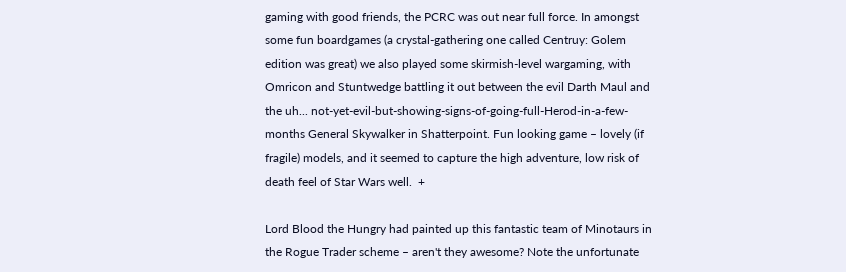gaming with good friends, the PCRC was out near full force. In amongst some fun boardgames (a crystal-gathering one called Centruy: Golem edition was great) we also played some skirmish-level wargaming, with Omricon and Stuntwedge battling it out between the evil Darth Maul and the uh... not-yet-evil-but-showing-signs-of-going-full-Herod-in-a-few-months General Skywalker in Shatterpoint. Fun looking game – lovely (if fragile) models, and it seemed to capture the high adventure, low risk of death feel of Star Wars well.  +

Lord Blood the Hungry had painted up this fantastic team of Minotaurs in the Rogue Trader scheme – aren't they awesome? Note the unfortunate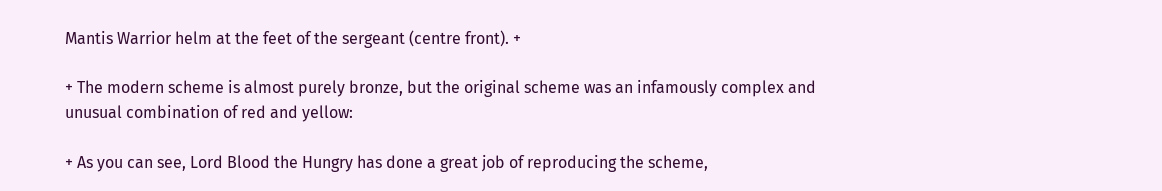Mantis Warrior helm at the feet of the sergeant (centre front). +

+ The modern scheme is almost purely bronze, but the original scheme was an infamously complex and unusual combination of red and yellow:

+ As you can see, Lord Blood the Hungry has done a great job of reproducing the scheme,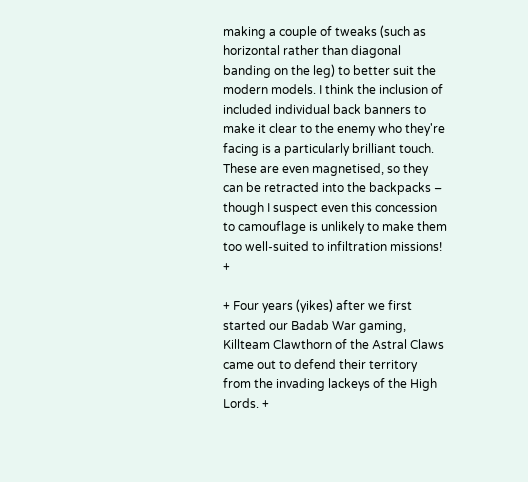making a couple of tweaks (such as horizontal rather than diagonal banding on the leg) to better suit the modern models. I think the inclusion of included individual back banners to make it clear to the enemy who they're facing is a particularly brilliant touch. These are even magnetised, so they can be retracted into the backpacks – though I suspect even this concession to camouflage is unlikely to make them too well-suited to infiltration missions! +

+ Four years (yikes) after we first started our Badab War gaming, Killteam Clawthorn of the Astral Claws came out to defend their territory from the invading lackeys of the High Lords. +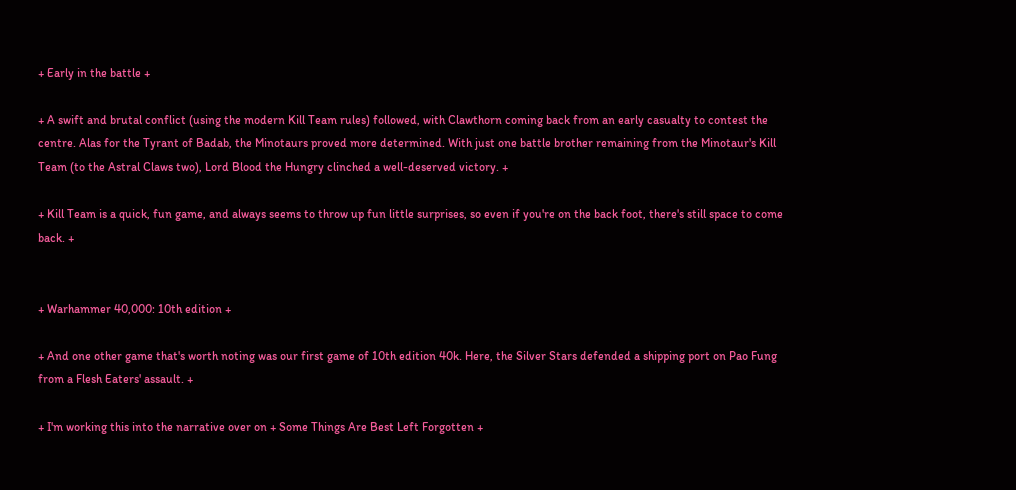+ Early in the battle +

+ A swift and brutal conflict (using the modern Kill Team rules) followed, with Clawthorn coming back from an early casualty to contest the centre. Alas for the Tyrant of Badab, the Minotaurs proved more determined. With just one battle brother remaining from the Minotaur's Kill Team (to the Astral Claws two), Lord Blood the Hungry clinched a well-deserved victory. +

+ Kill Team is a quick, fun game, and always seems to throw up fun little surprises, so even if you're on the back foot, there's still space to come back. +


+ Warhammer 40,000: 10th edition +

+ And one other game that's worth noting was our first game of 10th edition 40k. Here, the Silver Stars defended a shipping port on Pao Fung from a Flesh Eaters' assault. +

+ I'm working this into the narrative over on + Some Things Are Best Left Forgotten +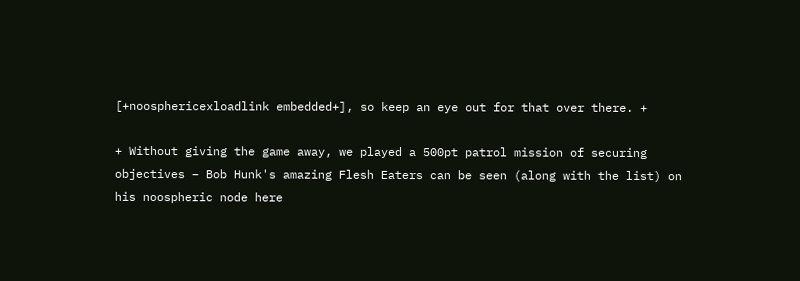[+noosphericexloadlink embedded+], so keep an eye out for that over there. +

+ Without giving the game away, we played a 500pt patrol mission of securing objectives – Bob Hunk's amazing Flesh Eaters can be seen (along with the list) on his noospheric node here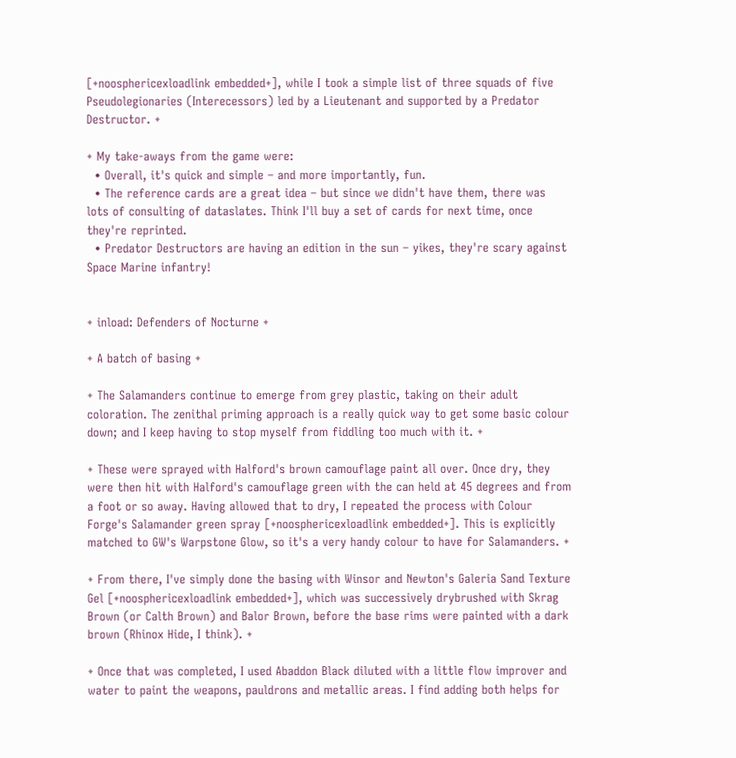[+noosphericexloadlink embedded+], while I took a simple list of three squads of five Pseudolegionaries (Interecessors) led by a Lieutenant and supported by a Predator Destructor. +

+ My take-aways from the game were:
  • Overall, it's quick and simple – and more importantly, fun.
  • The reference cards are a great idea – but since we didn't have them, there was lots of consulting of dataslates. Think I'll buy a set of cards for next time, once they're reprinted.
  • Predator Destructors are having an edition in the sun – yikes, they're scary against Space Marine infantry!


+ inload: Defenders of Nocturne +

+ A batch of basing +

+ The Salamanders continue to emerge from grey plastic, taking on their adult coloration. The zenithal priming approach is a really quick way to get some basic colour down; and I keep having to stop myself from fiddling too much with it. +

+ These were sprayed with Halford's brown camouflage paint all over. Once dry, they were then hit with Halford's camouflage green with the can held at 45 degrees and from a foot or so away. Having allowed that to dry, I repeated the process with Colour Forge's Salamander green spray [+noosphericexloadlink embedded+]. This is explicitly matched to GW's Warpstone Glow, so it's a very handy colour to have for Salamanders. +

+ From there, I've simply done the basing with Winsor and Newton's Galeria Sand Texture Gel [+noosphericexloadlink embedded+], which was successively drybrushed with Skrag Brown (or Calth Brown) and Balor Brown, before the base rims were painted with a dark brown (Rhinox Hide, I think). +

+ Once that was completed, I used Abaddon Black diluted with a little flow improver and water to paint the weapons, pauldrons and metallic areas. I find adding both helps for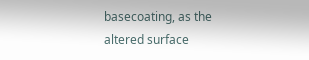basecoating, as the altered surface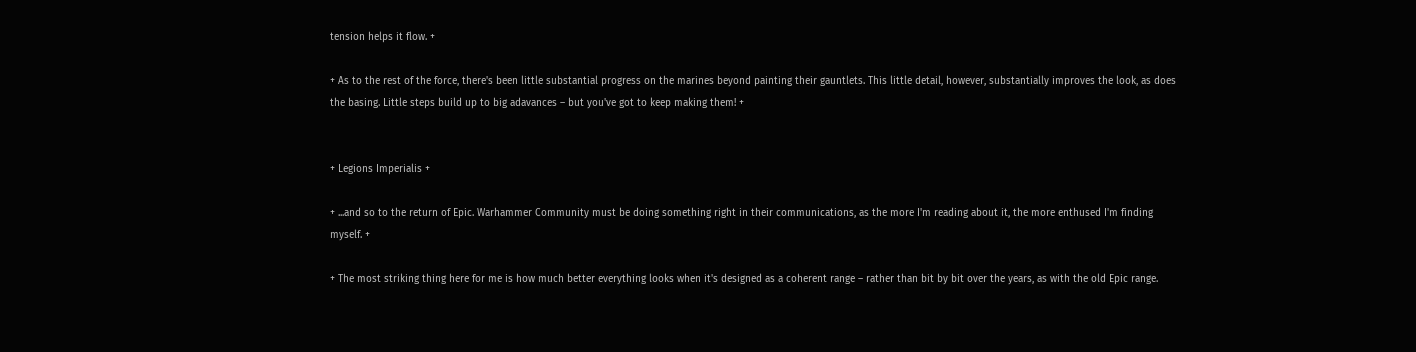tension helps it flow. +

+ As to the rest of the force, there's been little substantial progress on the marines beyond painting their gauntlets. This little detail, however, substantially improves the look, as does the basing. Little steps build up to big adavances – but you've got to keep making them! +


+ Legions Imperialis +

+ ...and so to the return of Epic. Warhammer Community must be doing something right in their communications, as the more I'm reading about it, the more enthused I'm finding myself. +

+ The most striking thing here for me is how much better everything looks when it's designed as a coherent range – rather than bit by bit over the years, as with the old Epic range.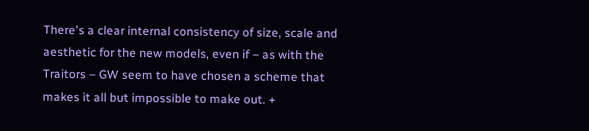There's a clear internal consistency of size, scale and aesthetic for the new models, even if – as with the Traitors – GW seem to have chosen a scheme that makes it all but impossible to make out. +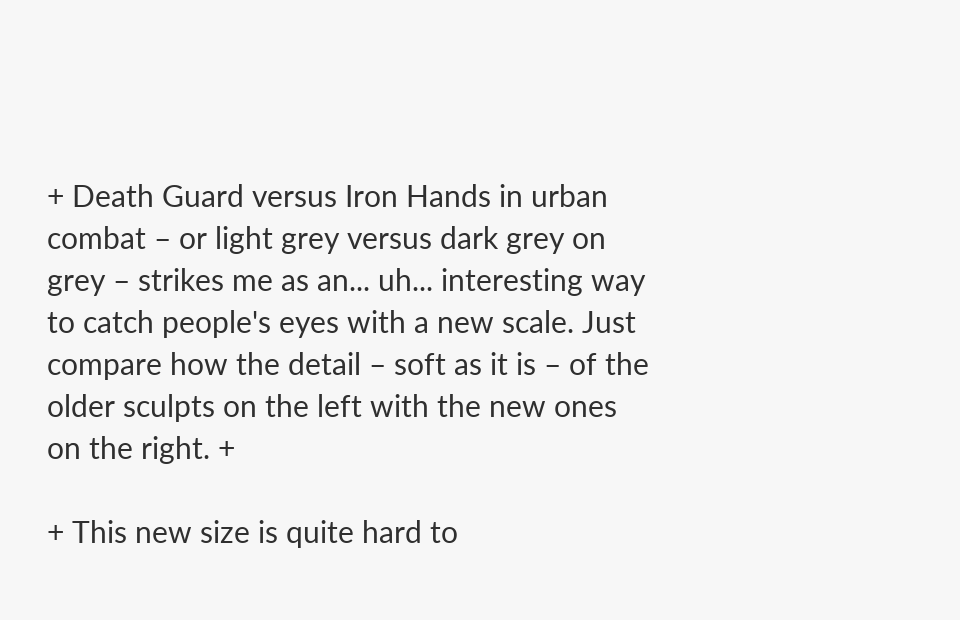+ Death Guard versus Iron Hands in urban combat – or light grey versus dark grey on grey – strikes me as an... uh... interesting way to catch people's eyes with a new scale. Just compare how the detail – soft as it is – of the older sculpts on the left with the new ones on the right. +

+ This new size is quite hard to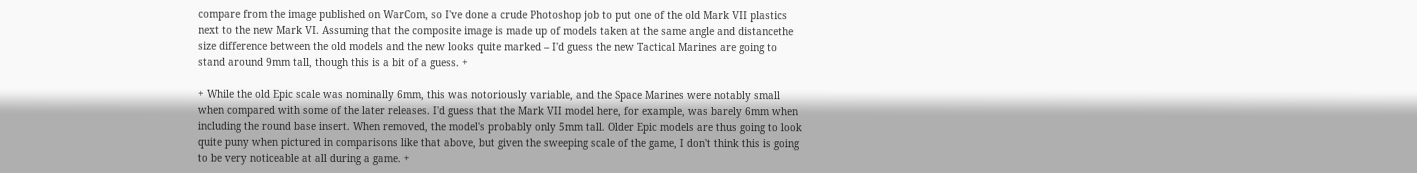compare from the image published on WarCom, so I've done a crude Photoshop job to put one of the old Mark VII plastics next to the new Mark VI. Assuming that the composite image is made up of models taken at the same angle and distancethe size difference between the old models and the new looks quite marked – I'd guess the new Tactical Marines are going to stand around 9mm tall, though this is a bit of a guess. +

+ While the old Epic scale was nominally 6mm, this was notoriously variable, and the Space Marines were notably small when compared with some of the later releases. I'd guess that the Mark VII model here, for example, was barely 6mm when including the round base insert. When removed, the model's probably only 5mm tall. Older Epic models are thus going to look quite puny when pictured in comparisons like that above, but given the sweeping scale of the game, I don't think this is going to be very noticeable at all during a game. +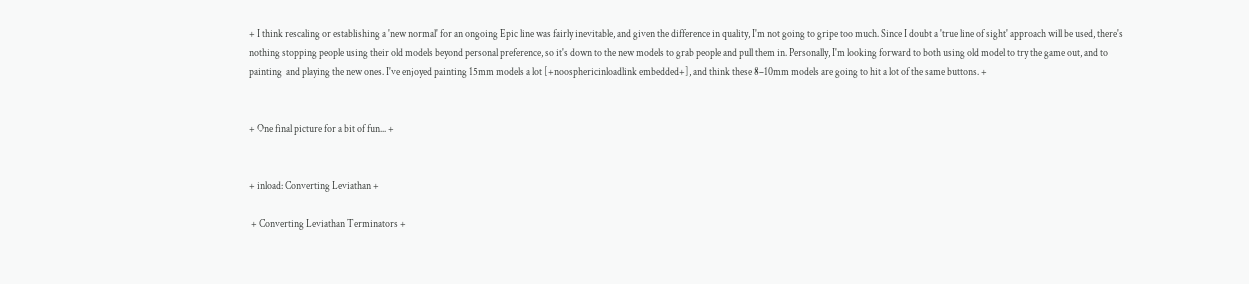+ I think rescaling or establishing a 'new normal' for an ongoing Epic line was fairly inevitable, and given the difference in quality, I'm not going to gripe too much. Since I doubt a 'true line of sight' approach will be used, there's nothing stopping people using their old models beyond personal preference, so it's down to the new models to grab people and pull them in. Personally, I'm looking forward to both using old model to try the game out, and to painting  and playing the new ones. I've enjoyed painting 15mm models a lot [+noosphericinloadlink embedded+], and think these 8–10mm models are going to hit a lot of the same buttons. +


+ One final picture for a bit of fun... +


+ inload: Converting Leviathan +

 + Converting Leviathan Terminators +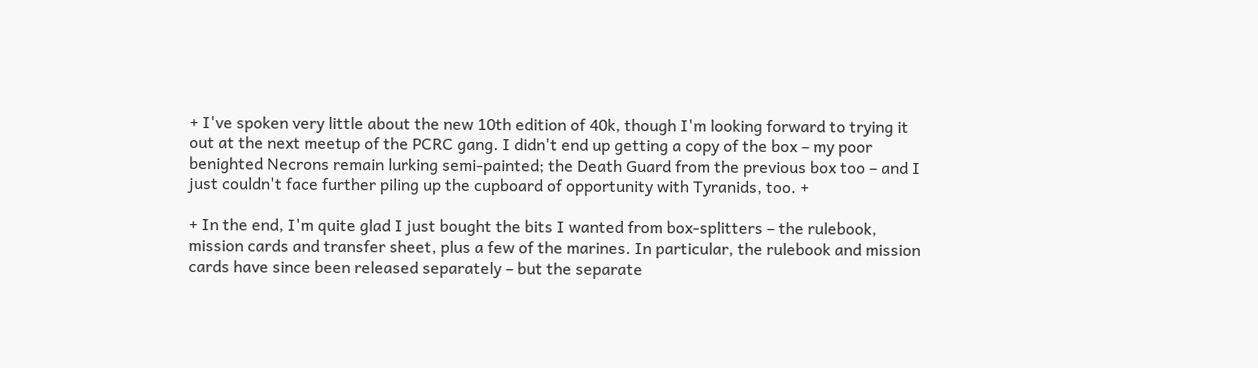+ I've spoken very little about the new 10th edition of 40k, though I'm looking forward to trying it out at the next meetup of the PCRC gang. I didn't end up getting a copy of the box – my poor benighted Necrons remain lurking semi-painted; the Death Guard from the previous box too – and I just couldn't face further piling up the cupboard of opportunity with Tyranids, too. +

+ In the end, I'm quite glad I just bought the bits I wanted from box-splitters – the rulebook, mission cards and transfer sheet, plus a few of the marines. In particular, the rulebook and mission cards have since been released separately – but the separate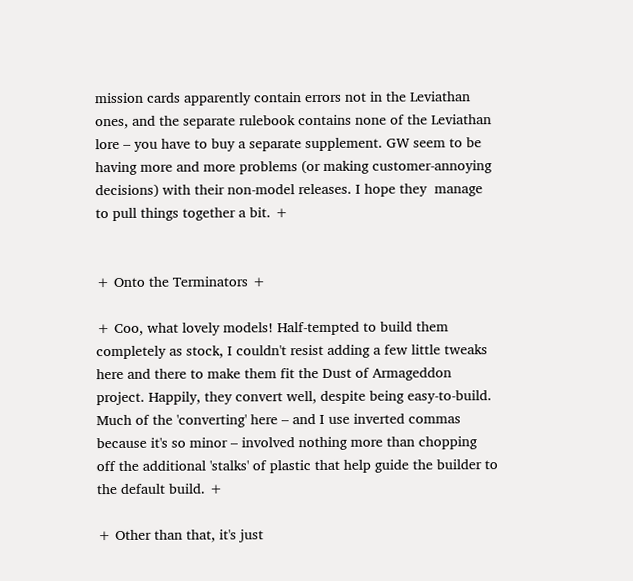mission cards apparently contain errors not in the Leviathan ones, and the separate rulebook contains none of the Leviathan lore – you have to buy a separate supplement. GW seem to be having more and more problems (or making customer-annoying decisions) with their non-model releases. I hope they  manage to pull things together a bit. +


+ Onto the Terminators +

+ Coo, what lovely models! Half-tempted to build them completely as stock, I couldn't resist adding a few little tweaks here and there to make them fit the Dust of Armageddon project. Happily, they convert well, despite being easy-to-build. Much of the 'converting' here – and I use inverted commas because it's so minor – involved nothing more than chopping off the additional 'stalks' of plastic that help guide the builder to the default build. +

+ Other than that, it's just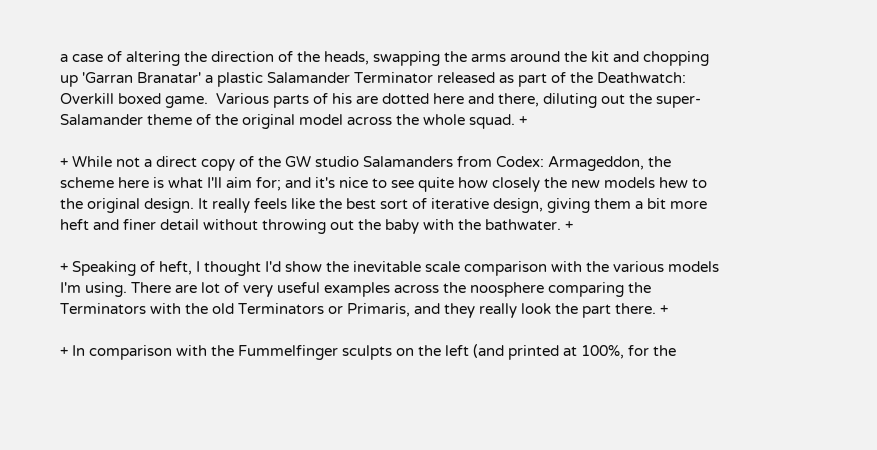a case of altering the direction of the heads, swapping the arms around the kit and chopping up 'Garran Branatar' a plastic Salamander Terminator released as part of the Deathwatch: Overkill boxed game.  Various parts of his are dotted here and there, diluting out the super-Salamander theme of the original model across the whole squad. +

+ While not a direct copy of the GW studio Salamanders from Codex: Armageddon, the scheme here is what I'll aim for; and it's nice to see quite how closely the new models hew to the original design. It really feels like the best sort of iterative design, giving them a bit more heft and finer detail without throwing out the baby with the bathwater. +

+ Speaking of heft, I thought I'd show the inevitable scale comparison with the various models I'm using. There are lot of very useful examples across the noosphere comparing the Terminators with the old Terminators or Primaris, and they really look the part there. +

+ In comparison with the Fummelfinger sculpts on the left (and printed at 100%, for the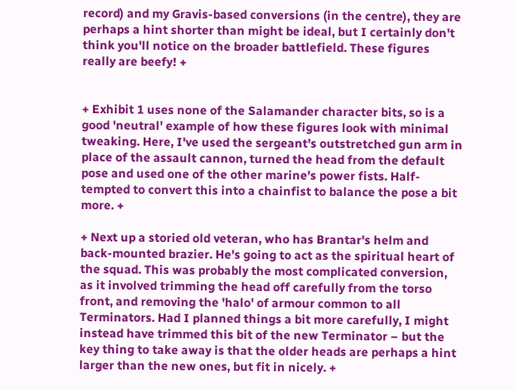record) and my Gravis-based conversions (in the centre), they are perhaps a hint shorter than might be ideal, but I certainly don't think you'll notice on the broader battlefield. These figures really are beefy! +


+ Exhibit 1 uses none of the Salamander character bits, so is a good 'neutral' example of how these figures look with minimal tweaking. Here, I've used the sergeant's outstretched gun arm in place of the assault cannon, turned the head from the default pose and used one of the other marine's power fists. Half-tempted to convert this into a chainfist to balance the pose a bit more. +

+ Next up a storied old veteran, who has Brantar's helm and back-mounted brazier. He's going to act as the spiritual heart of the squad. This was probably the most complicated conversion, as it involved trimming the head off carefully from the torso front, and removing the 'halo' of armour common to all Terminators. Had I planned things a bit more carefully, I might instead have trimmed this bit of the new Terminator – but the key thing to take away is that the older heads are perhaps a hint larger than the new ones, but fit in nicely. +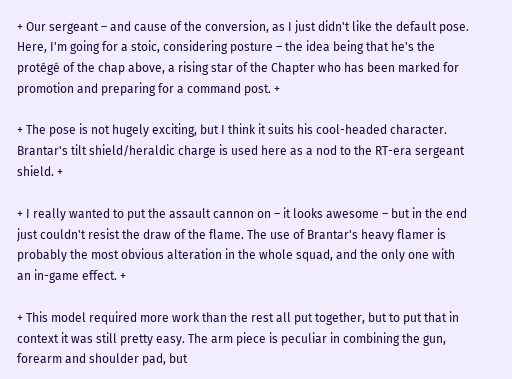+ Our sergeant – and cause of the conversion, as I just didn't like the default pose. Here, I'm going for a stoic, considering posture – the idea being that he's the protégé of the chap above, a rising star of the Chapter who has been marked for promotion and preparing for a command post. +

+ The pose is not hugely exciting, but I think it suits his cool-headed character. Brantar's tilt shield/heraldic charge is used here as a nod to the RT-era sergeant shield. +

+ I really wanted to put the assault cannon on – it looks awesome – but in the end just couldn't resist the draw of the flame. The use of Brantar's heavy flamer is probably the most obvious alteration in the whole squad, and the only one with an in-game effect. +

+ This model required more work than the rest all put together, but to put that in context it was still pretty easy. The arm piece is peculiar in combining the gun, forearm and shoulder pad, but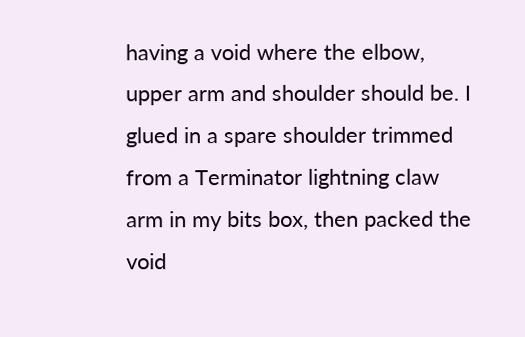having a void where the elbow, upper arm and shoulder should be. I glued in a spare shoulder trimmed from a Terminator lightning claw arm in my bits box, then packed the void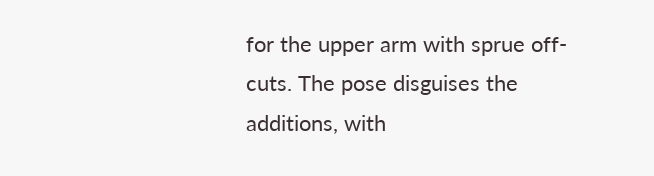for the upper arm with sprue off-cuts. The pose disguises the additions, with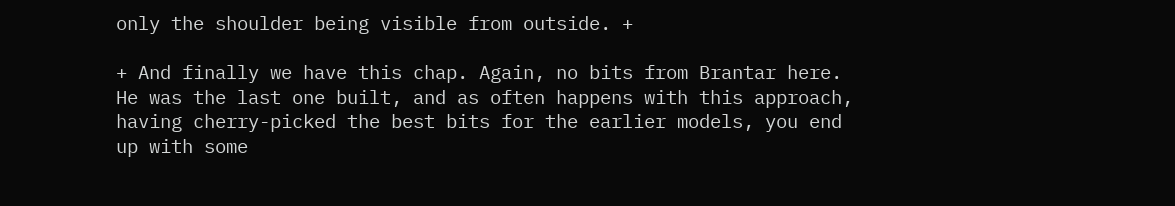only the shoulder being visible from outside. +

+ And finally we have this chap. Again, no bits from Brantar here. He was the last one built, and as often happens with this approach, having cherry-picked the best bits for the earlier models, you end up with some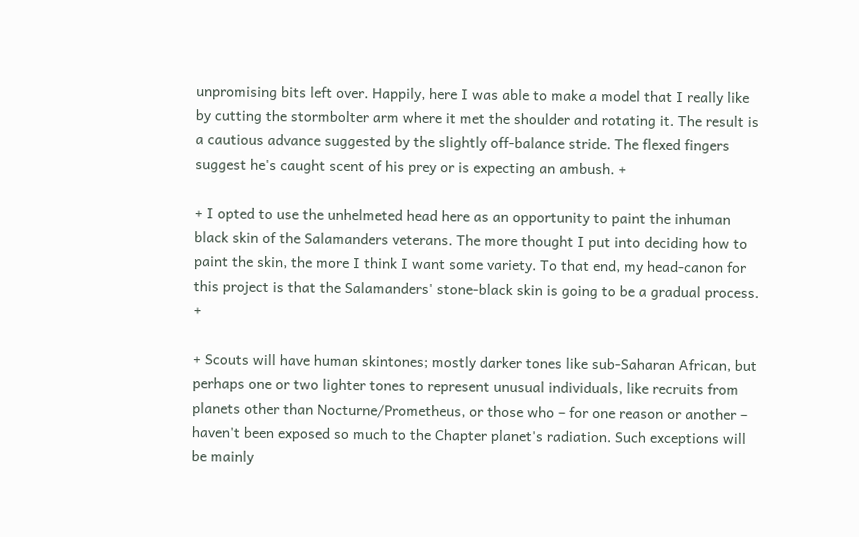unpromising bits left over. Happily, here I was able to make a model that I really like by cutting the stormbolter arm where it met the shoulder and rotating it. The result is a cautious advance suggested by the slightly off-balance stride. The flexed fingers suggest he's caught scent of his prey or is expecting an ambush. +

+ I opted to use the unhelmeted head here as an opportunity to paint the inhuman black skin of the Salamanders veterans. The more thought I put into deciding how to paint the skin, the more I think I want some variety. To that end, my head-canon for this project is that the Salamanders' stone-black skin is going to be a gradual process. +

+ Scouts will have human skintones; mostly darker tones like sub-Saharan African, but perhaps one or two lighter tones to represent unusual individuals, like recruits from planets other than Nocturne/Prometheus, or those who – for one reason or another – haven't been exposed so much to the Chapter planet's radiation. Such exceptions will be mainly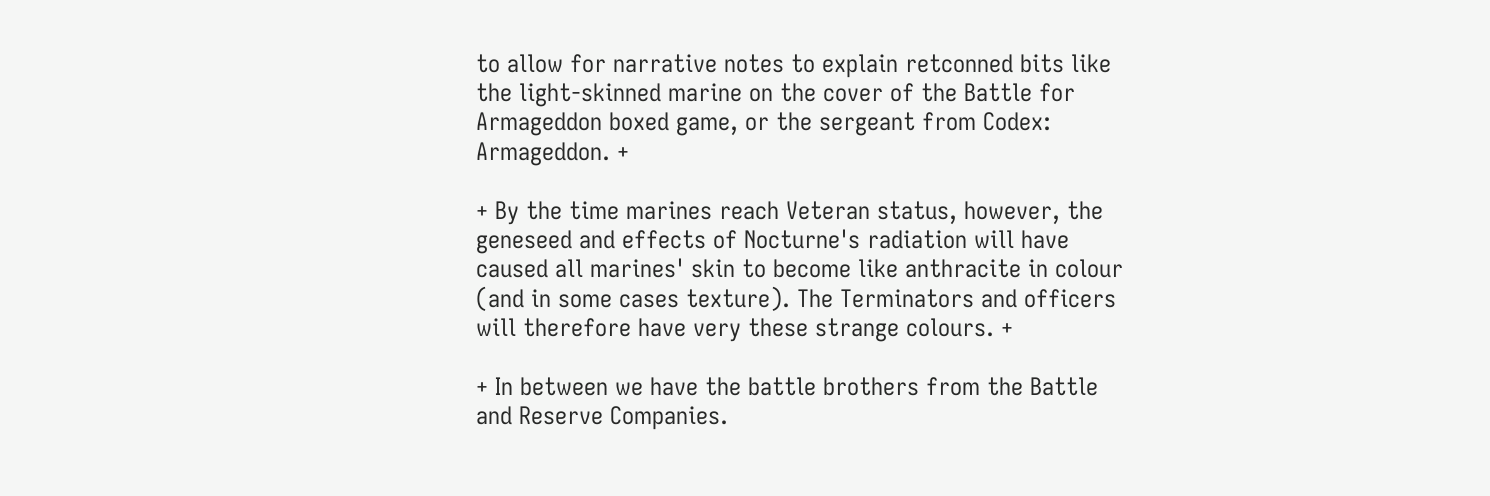to allow for narrative notes to explain retconned bits like the light-skinned marine on the cover of the Battle for Armageddon boxed game, or the sergeant from Codex: Armageddon. +

+ By the time marines reach Veteran status, however, the geneseed and effects of Nocturne's radiation will have caused all marines' skin to become like anthracite in colour (and in some cases texture). The Terminators and officers will therefore have very these strange colours. +

+ In between we have the battle brothers from the Battle and Reserve Companies.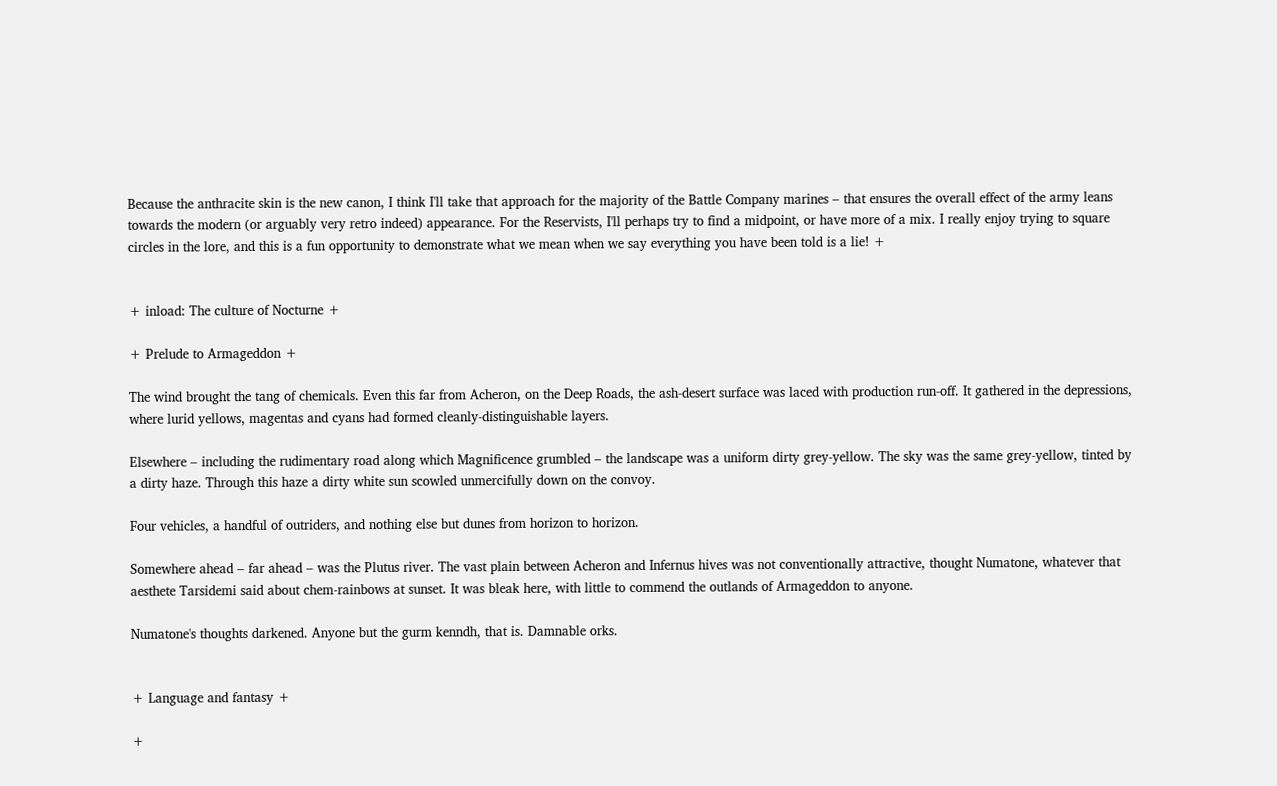Because the anthracite skin is the new canon, I think I'll take that approach for the majority of the Battle Company marines – that ensures the overall effect of the army leans towards the modern (or arguably very retro indeed) appearance. For the Reservists, I'll perhaps try to find a midpoint, or have more of a mix. I really enjoy trying to square circles in the lore, and this is a fun opportunity to demonstrate what we mean when we say everything you have been told is a lie! +


+ inload: The culture of Nocturne +

+ Prelude to Armageddon +

The wind brought the tang of chemicals. Even this far from Acheron, on the Deep Roads, the ash-desert surface was laced with production run-off. It gathered in the depressions, where lurid yellows, magentas and cyans had formed cleanly-distinguishable layers.

Elsewhere – including the rudimentary road along which Magnificence grumbled – the landscape was a uniform dirty grey-yellow. The sky was the same grey-yellow, tinted by a dirty haze. Through this haze a dirty white sun scowled unmercifully down on the convoy.

Four vehicles, a handful of outriders, and nothing else but dunes from horizon to horizon.

Somewhere ahead – far ahead – was the Plutus river. The vast plain between Acheron and Infernus hives was not conventionally attractive, thought Numatone, whatever that aesthete Tarsidemi said about chem-rainbows at sunset. It was bleak here, with little to commend the outlands of Armageddon to anyone.

Numatone's thoughts darkened. Anyone but the gurm kenndh, that is. Damnable orks.


+ Language and fantasy +

+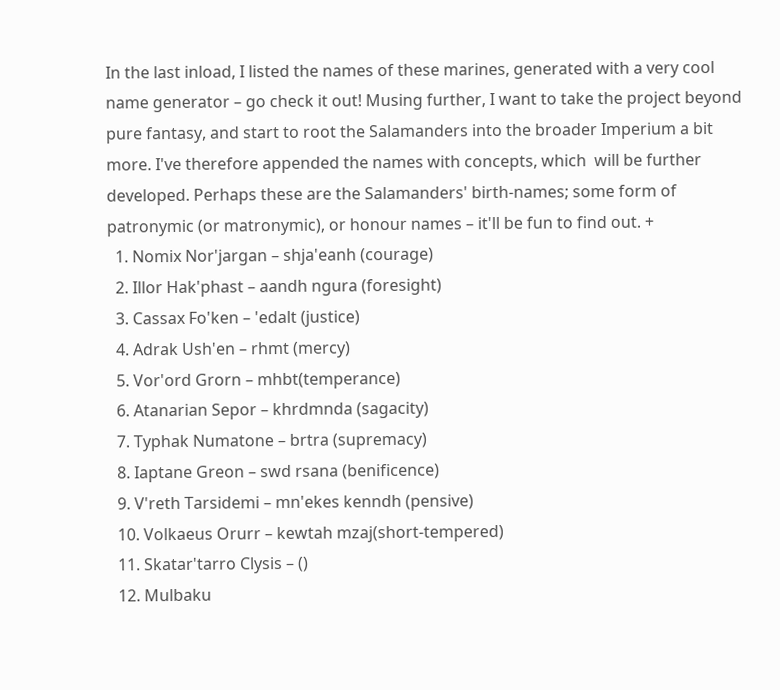In the last inload, I listed the names of these marines, generated with a very cool name generator – go check it out! Musing further, I want to take the project beyond pure fantasy, and start to root the Salamanders into the broader Imperium a bit more. I've therefore appended the names with concepts, which  will be further developed. Perhaps these are the Salamanders' birth-names; some form of patronymic (or matronymic), or honour names – it'll be fun to find out. +
  1. Nomix Nor'jargan – shja'eanh (courage)
  2. Illor Hak'phast – aandh ngura (foresight)
  3. Cassax Fo'ken – 'edalt (justice)
  4. Adrak Ush'en – rhmt (mercy)
  5. Vor'ord Grorn – mhbt(temperance)
  6. Atanarian Sepor – khrdmnda (sagacity)
  7. Typhak Numatone – brtra (supremacy)
  8. Iaptane Greon – swd rsana (benificence)
  9. V'reth Tarsidemi – mn'ekes kenndh (pensive)
  10. Volkaeus Orurr – kewtah mzaj(short-tempered)
  11. Skatar'tarro Clysis – ()
  12. Mulbaku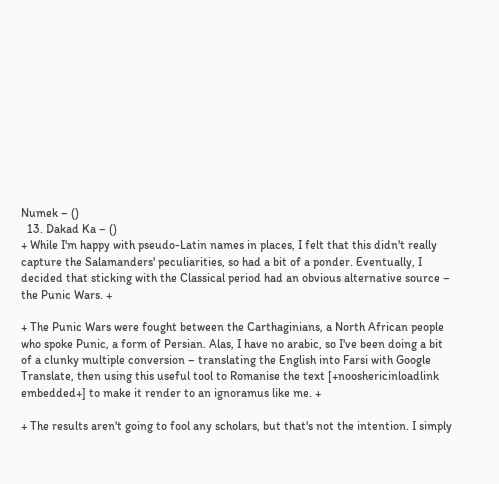Numek – ()
  13. Dakad Ka – ()
+ While I'm happy with pseudo-Latin names in places, I felt that this didn't really capture the Salamanders' peculiarities, so had a bit of a ponder. Eventually, I decided that sticking with the Classical period had an obvious alternative source – the Punic Wars. +

+ The Punic Wars were fought between the Carthaginians, a North African people who spoke Punic, a form of Persian. Alas, I have no arabic, so I've been doing a bit of a clunky multiple conversion – translating the English into Farsi with Google Translate, then using this useful tool to Romanise the text [+nooshericinloadlink embedded+] to make it render to an ignoramus like me. +

+ The results aren't going to fool any scholars, but that's not the intention. I simply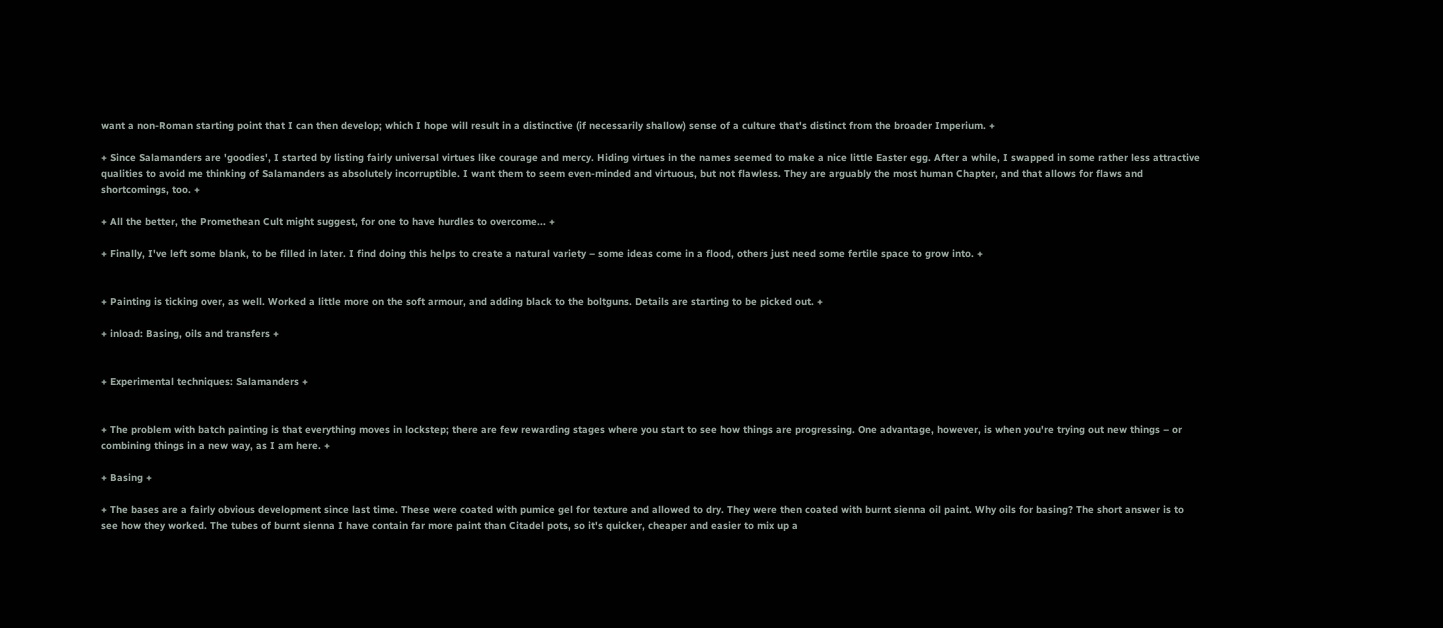want a non-Roman starting point that I can then develop; which I hope will result in a distinctive (if necessarily shallow) sense of a culture that's distinct from the broader Imperium. +

+ Since Salamanders are 'goodies', I started by listing fairly universal virtues like courage and mercy. Hiding virtues in the names seemed to make a nice little Easter egg. After a while, I swapped in some rather less attractive qualities to avoid me thinking of Salamanders as absolutely incorruptible. I want them to seem even-minded and virtuous, but not flawless. They are arguably the most human Chapter, and that allows for flaws and shortcomings, too. +

+ All the better, the Promethean Cult might suggest, for one to have hurdles to overcome... +

+ Finally, I've left some blank, to be filled in later. I find doing this helps to create a natural variety – some ideas come in a flood, others just need some fertile space to grow into. +


+ Painting is ticking over, as well. Worked a little more on the soft armour, and adding black to the boltguns. Details are starting to be picked out. +

+ inload: Basing, oils and transfers +


+ Experimental techniques: Salamanders +


+ The problem with batch painting is that everything moves in lockstep; there are few rewarding stages where you start to see how things are progressing. One advantage, however, is when you're trying out new things – or combining things in a new way, as I am here. +

+ Basing +

+ The bases are a fairly obvious development since last time. These were coated with pumice gel for texture and allowed to dry. They were then coated with burnt sienna oil paint. Why oils for basing? The short answer is to see how they worked. The tubes of burnt sienna I have contain far more paint than Citadel pots, so it's quicker, cheaper and easier to mix up a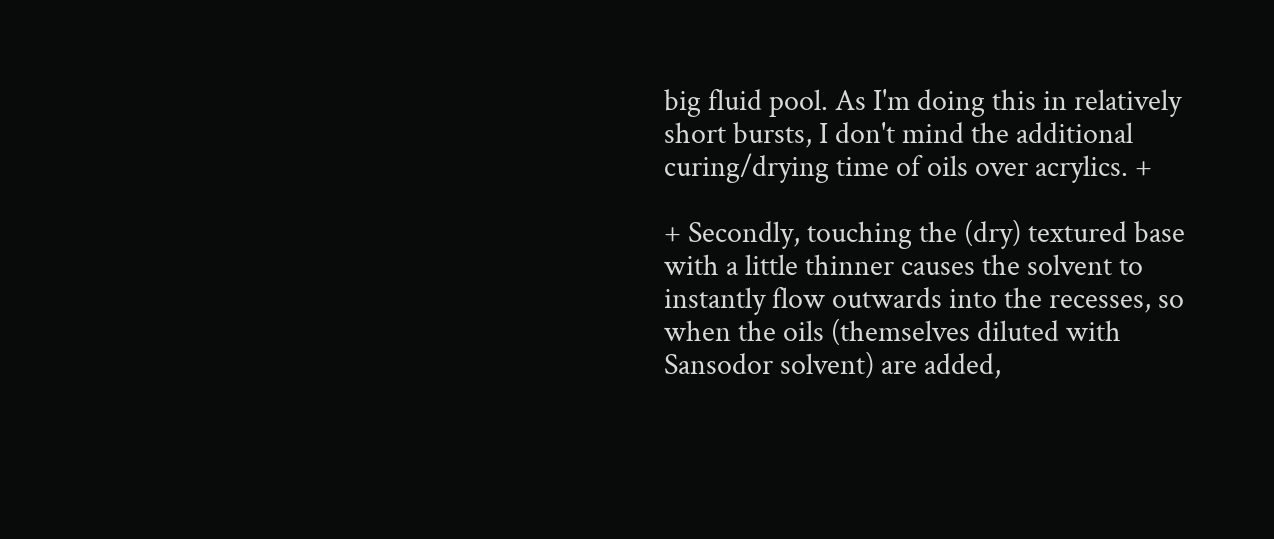big fluid pool. As I'm doing this in relatively short bursts, I don't mind the additional curing/drying time of oils over acrylics. +

+ Secondly, touching the (dry) textured base with a little thinner causes the solvent to instantly flow outwards into the recesses, so when the oils (themselves diluted with Sansodor solvent) are added,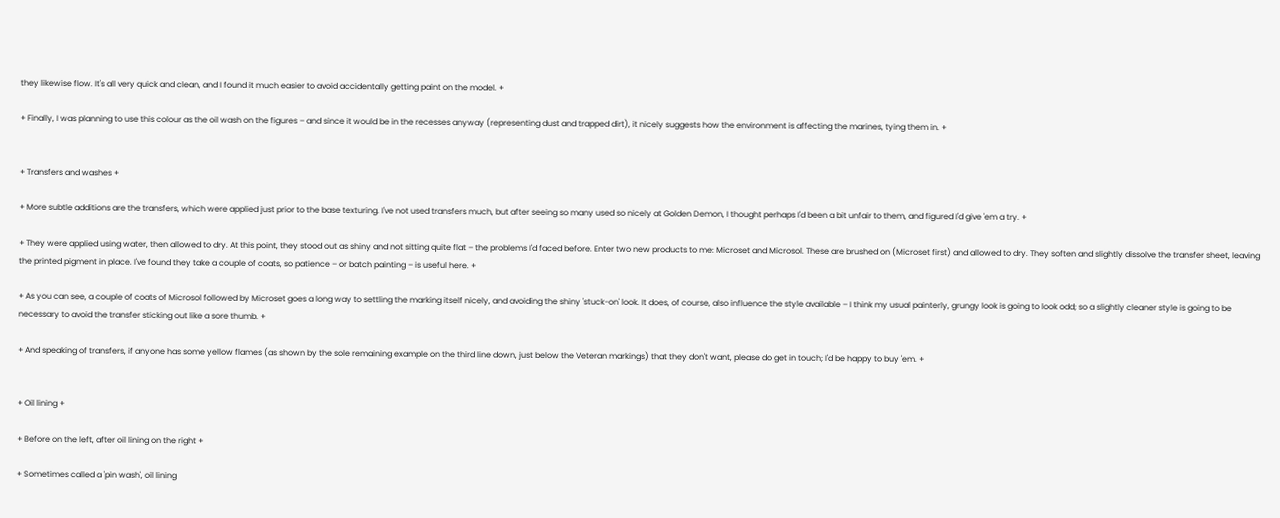they likewise flow. It's all very quick and clean, and I found it much easier to avoid accidentally getting paint on the model. +

+ Finally, I was planning to use this colour as the oil wash on the figures – and since it would be in the recesses anyway (representing dust and trapped dirt), it nicely suggests how the environment is affecting the marines, tying them in. +


+ Transfers and washes +

+ More subtle additions are the transfers, which were applied just prior to the base texturing. I've not used transfers much, but after seeing so many used so nicely at Golden Demon, I thought perhaps I'd been a bit unfair to them, and figured I'd give 'em a try. +

+ They were applied using water, then allowed to dry. At this point, they stood out as shiny and not sitting quite flat – the problems I'd faced before. Enter two new products to me: Microset and Microsol. These are brushed on (Microset first) and allowed to dry. They soften and slightly dissolve the transfer sheet, leaving the printed pigment in place. I've found they take a couple of coats, so patience – or batch painting – is useful here. +

+ As you can see, a couple of coats of Microsol followed by Microset goes a long way to settling the marking itself nicely, and avoiding the shiny 'stuck-on' look. It does, of course, also influence the style available – I think my usual painterly, grungy look is going to look odd; so a slightly cleaner style is going to be necessary to avoid the transfer sticking out like a sore thumb. +

+ And speaking of transfers, if anyone has some yellow flames (as shown by the sole remaining example on the third line down, just below the Veteran markings) that they don't want, please do get in touch; I'd be happy to buy 'em. +


+ Oil lining +

+ Before on the left, after oil lining on the right +

+ Sometimes called a 'pin wash', oil lining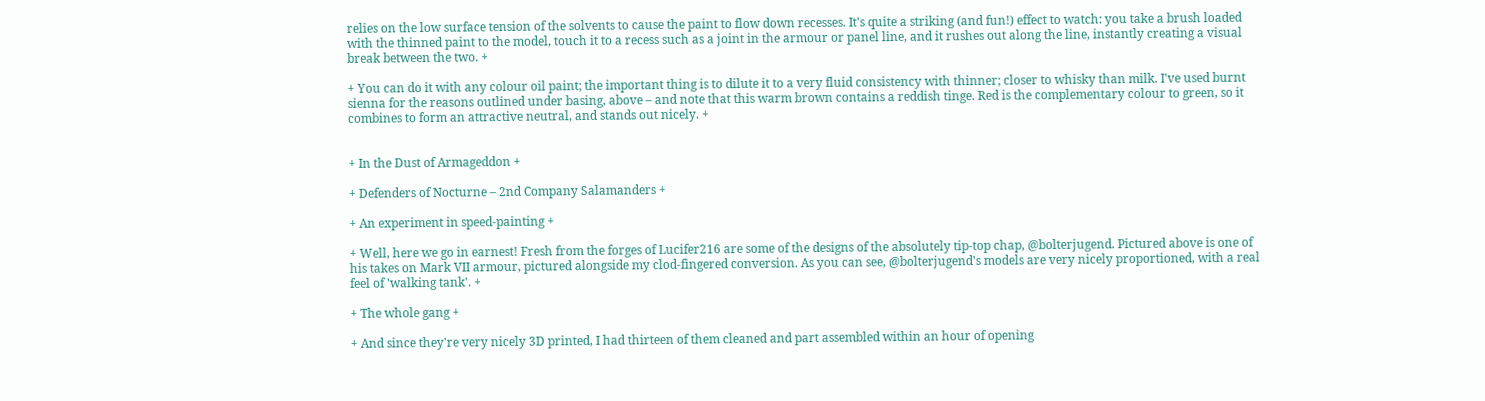relies on the low surface tension of the solvents to cause the paint to flow down recesses. It's quite a striking (and fun!) effect to watch: you take a brush loaded with the thinned paint to the model, touch it to a recess such as a joint in the armour or panel line, and it rushes out along the line, instantly creating a visual break between the two. +

+ You can do it with any colour oil paint; the important thing is to dilute it to a very fluid consistency with thinner; closer to whisky than milk. I've used burnt sienna for the reasons outlined under basing, above – and note that this warm brown contains a reddish tinge. Red is the complementary colour to green, so it combines to form an attractive neutral, and stands out nicely. +


+ In the Dust of Armageddon +

+ Defenders of Nocturne – 2nd Company Salamanders +

+ An experiment in speed-painting +

+ Well, here we go in earnest! Fresh from the forges of Lucifer216 are some of the designs of the absolutely tip-top chap, @bolterjugend. Pictured above is one of his takes on Mark VII armour, pictured alongside my clod-fingered conversion. As you can see, @bolterjugend's models are very nicely proportioned, with a real feel of 'walking tank'. +

+ The whole gang +

+ And since they're very nicely 3D printed, I had thirteen of them cleaned and part assembled within an hour of opening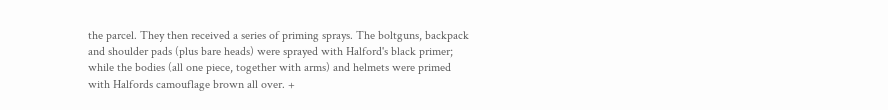the parcel. They then received a series of priming sprays. The boltguns, backpack and shoulder pads (plus bare heads) were sprayed with Halford's black primer; while the bodies (all one piece, together with arms) and helmets were primed with Halfords camouflage brown all over. +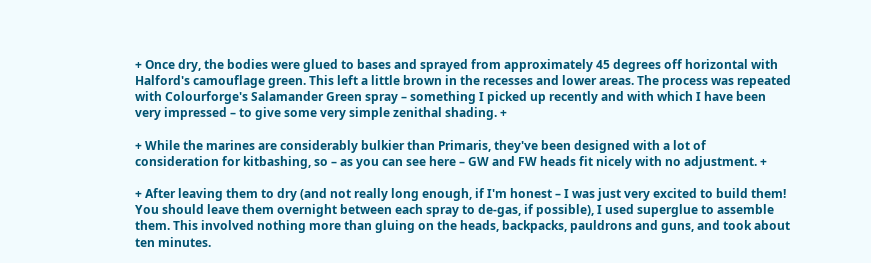+ Once dry, the bodies were glued to bases and sprayed from approximately 45 degrees off horizontal with Halford's camouflage green. This left a little brown in the recesses and lower areas. The process was repeated with Colourforge's Salamander Green spray – something I picked up recently and with which I have been very impressed – to give some very simple zenithal shading. +

+ While the marines are considerably bulkier than Primaris, they've been designed with a lot of consideration for kitbashing, so – as you can see here – GW and FW heads fit nicely with no adjustment. +

+ After leaving them to dry (and not really long enough, if I'm honest – I was just very excited to build them! You should leave them overnight between each spray to de-gas, if possible), I used superglue to assemble them. This involved nothing more than gluing on the heads, backpacks, pauldrons and guns, and took about ten minutes.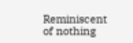Reminiscent of nothing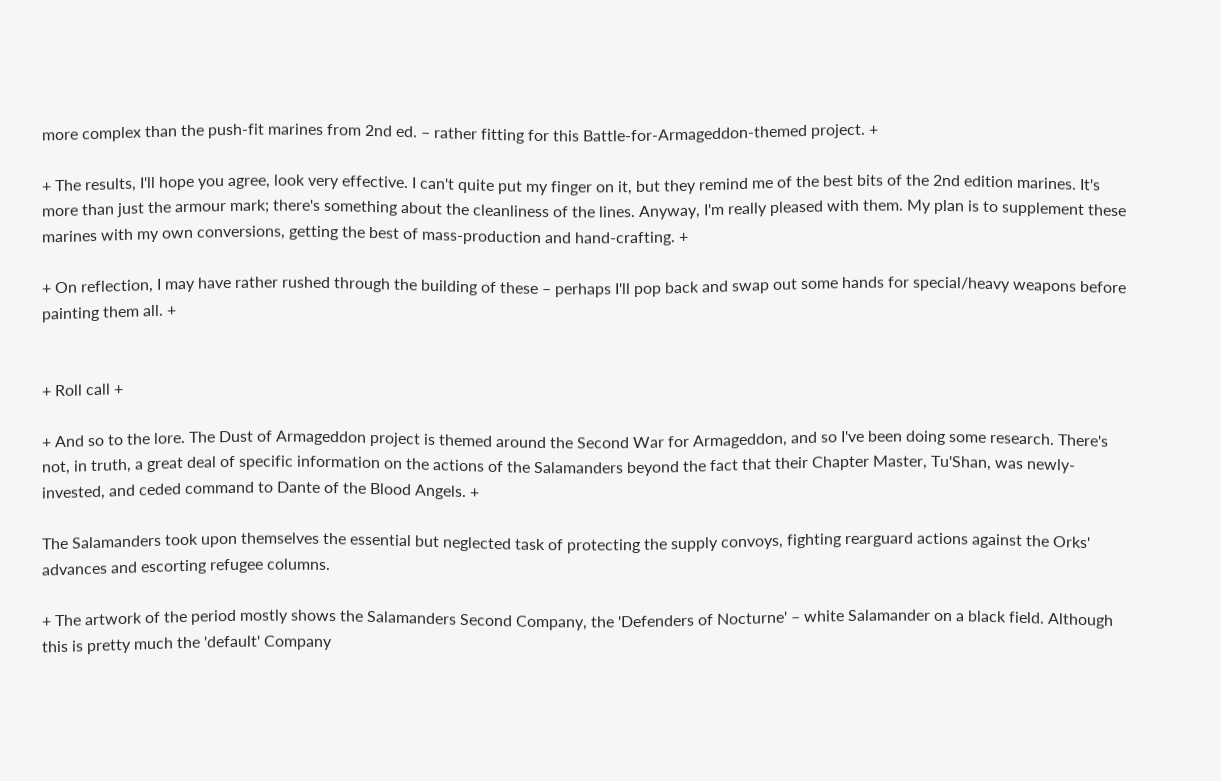more complex than the push-fit marines from 2nd ed. – rather fitting for this Battle-for-Armageddon-themed project. +

+ The results, I'll hope you agree, look very effective. I can't quite put my finger on it, but they remind me of the best bits of the 2nd edition marines. It's more than just the armour mark; there's something about the cleanliness of the lines. Anyway, I'm really pleased with them. My plan is to supplement these marines with my own conversions, getting the best of mass-production and hand-crafting. +

+ On reflection, I may have rather rushed through the building of these – perhaps I'll pop back and swap out some hands for special/heavy weapons before painting them all. +


+ Roll call +

+ And so to the lore. The Dust of Armageddon project is themed around the Second War for Armageddon, and so I've been doing some research. There's not, in truth, a great deal of specific information on the actions of the Salamanders beyond the fact that their Chapter Master, Tu'Shan, was newly-invested, and ceded command to Dante of the Blood Angels. +

The Salamanders took upon themselves the essential but neglected task of protecting the supply convoys, fighting rearguard actions against the Orks' advances and escorting refugee columns.

+ The artwork of the period mostly shows the Salamanders Second Company, the 'Defenders of Nocturne' – white Salamander on a black field. Although this is pretty much the 'default' Company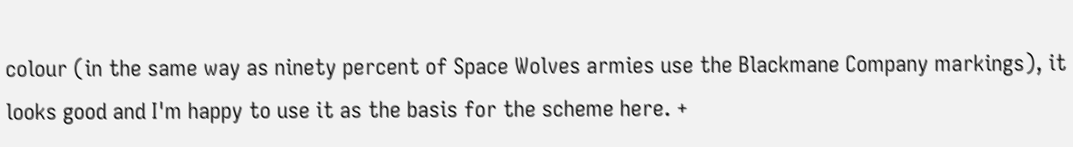colour (in the same way as ninety percent of Space Wolves armies use the Blackmane Company markings), it looks good and I'm happy to use it as the basis for the scheme here. +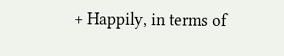+ Happily, in terms of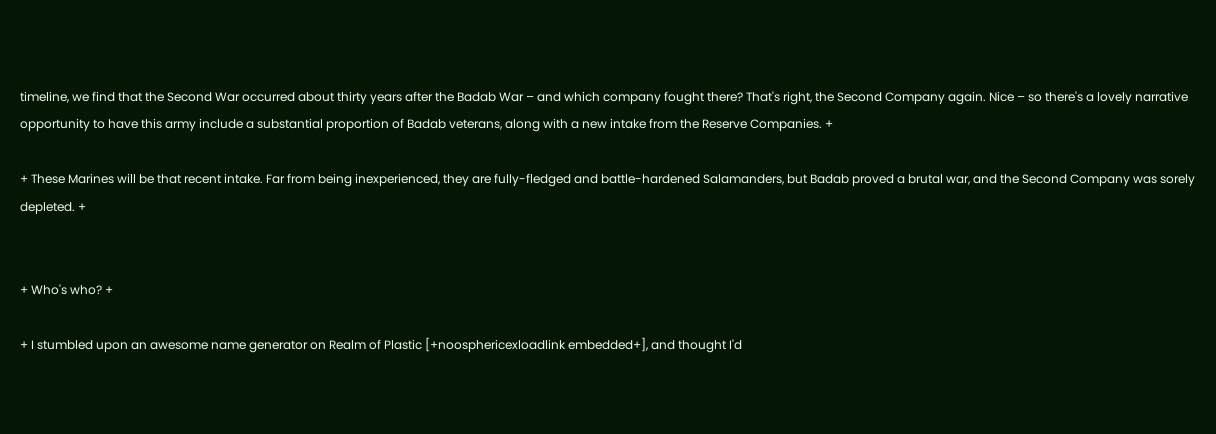timeline, we find that the Second War occurred about thirty years after the Badab War – and which company fought there? That's right, the Second Company again. Nice – so there's a lovely narrative opportunity to have this army include a substantial proportion of Badab veterans, along with a new intake from the Reserve Companies. +

+ These Marines will be that recent intake. Far from being inexperienced, they are fully-fledged and battle-hardened Salamanders, but Badab proved a brutal war, and the Second Company was sorely depleted. +


+ Who's who? +

+ I stumbled upon an awesome name generator on Realm of Plastic [+noosphericexloadlink embedded+], and thought I'd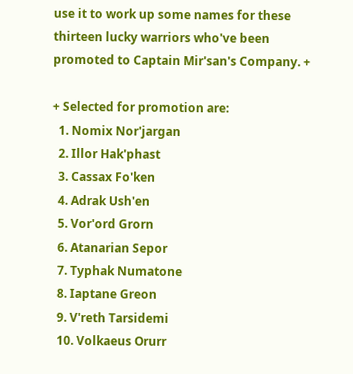use it to work up some names for these thirteen lucky warriors who've been promoted to Captain Mir'san's Company. +

+ Selected for promotion are:
  1. Nomix Nor'jargan
  2. Illor Hak'phast
  3. Cassax Fo'ken
  4. Adrak Ush'en
  5. Vor'ord Grorn
  6. Atanarian Sepor
  7. Typhak Numatone
  8. Iaptane Greon
  9. V'reth Tarsidemi
  10. Volkaeus Orurr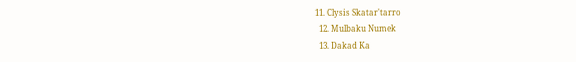11. Clysis Skatar'tarro
  12. Mulbaku Numek
  13. Dakad Ka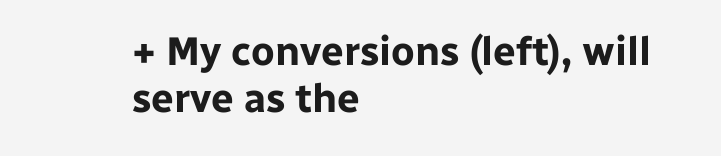+ My conversions (left), will serve as the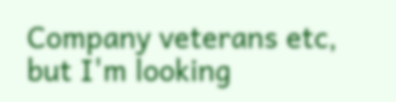Company veterans etc, but I'm looking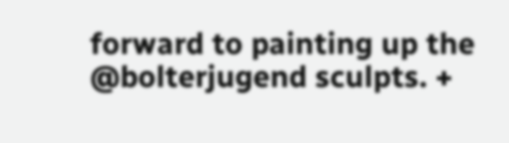forward to painting up the @bolterjugend sculpts. +